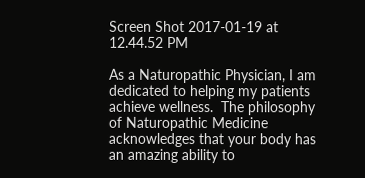Screen Shot 2017-01-19 at 12.44.52 PM

As a Naturopathic Physician, I am dedicated to helping my patients achieve wellness.  The philosophy of Naturopathic Medicine acknowledges that your body has an amazing ability to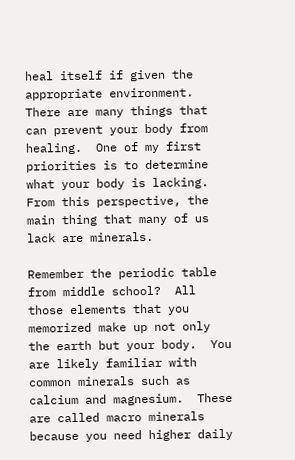heal itself if given the appropriate environment.  There are many things that can prevent your body from healing.  One of my first priorities is to determine what your body is lacking.  From this perspective, the main thing that many of us lack are minerals.

Remember the periodic table from middle school?  All those elements that you memorized make up not only the earth but your body.  You are likely familiar with common minerals such as calcium and magnesium.  These are called macro minerals because you need higher daily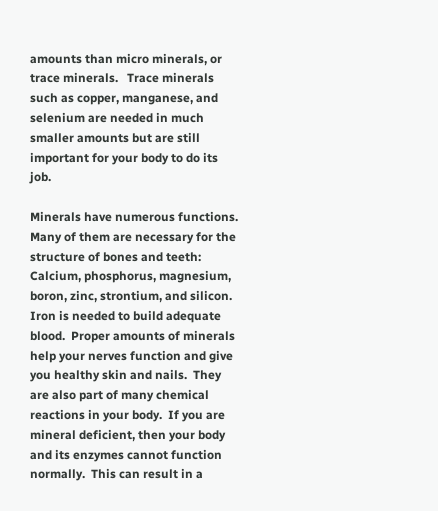amounts than micro minerals, or trace minerals.   Trace minerals such as copper, manganese, and selenium are needed in much smaller amounts but are still important for your body to do its job.

Minerals have numerous functions.  Many of them are necessary for the structure of bones and teeth:  Calcium, phosphorus, magnesium, boron, zinc, strontium, and silicon.  Iron is needed to build adequate blood.  Proper amounts of minerals help your nerves function and give you healthy skin and nails.  They are also part of many chemical reactions in your body.  If you are mineral deficient, then your body and its enzymes cannot function normally.  This can result in a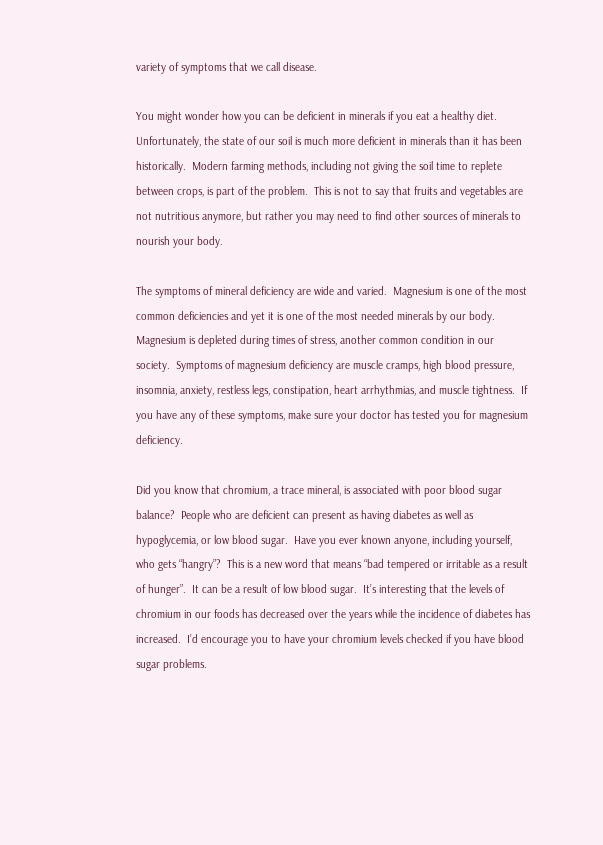variety of symptoms that we call disease.

You might wonder how you can be deficient in minerals if you eat a healthy diet.  Unfortunately, the state of our soil is much more deficient in minerals than it has been historically.  Modern farming methods, including not giving the soil time to replete between crops, is part of the problem.  This is not to say that fruits and vegetables are not nutritious anymore, but rather you may need to find other sources of minerals to nourish your body.

The symptoms of mineral deficiency are wide and varied.  Magnesium is one of the most common deficiencies and yet it is one of the most needed minerals by our body.  Magnesium is depleted during times of stress, another common condition in our society.  Symptoms of magnesium deficiency are muscle cramps, high blood pressure, insomnia, anxiety, restless legs, constipation, heart arrhythmias, and muscle tightness.  If you have any of these symptoms, make sure your doctor has tested you for magnesium deficiency.

Did you know that chromium, a trace mineral, is associated with poor blood sugar balance?  People who are deficient can present as having diabetes as well as hypoglycemia, or low blood sugar.  Have you ever known anyone, including yourself, who gets “hangry”?  This is a new word that means “bad tempered or irritable as a result of hunger”.  It can be a result of low blood sugar.  It’s interesting that the levels of chromium in our foods has decreased over the years while the incidence of diabetes has increased.  I’d encourage you to have your chromium levels checked if you have blood sugar problems.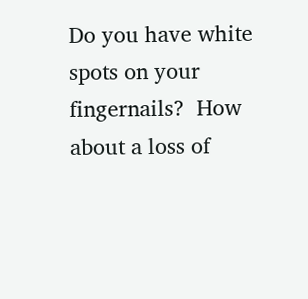Do you have white spots on your fingernails?  How about a loss of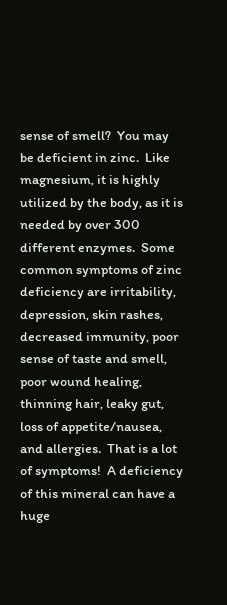sense of smell?  You may be deficient in zinc.  Like magnesium, it is highly utilized by the body, as it is needed by over 300 different enzymes.  Some common symptoms of zinc deficiency are irritability, depression, skin rashes, decreased immunity, poor sense of taste and smell, poor wound healing, thinning hair, leaky gut, loss of appetite/nausea, and allergies.  That is a lot of symptoms!  A deficiency of this mineral can have a huge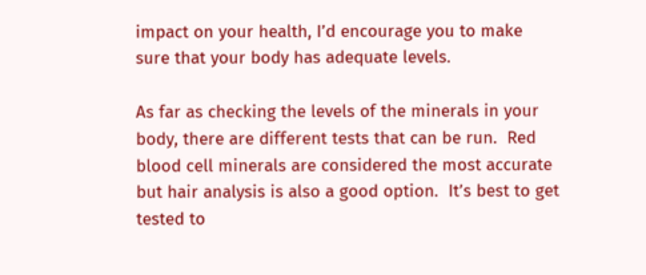impact on your health, I’d encourage you to make sure that your body has adequate levels.

As far as checking the levels of the minerals in your body, there are different tests that can be run.  Red blood cell minerals are considered the most accurate but hair analysis is also a good option.  It’s best to get tested to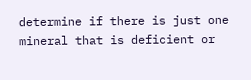determine if there is just one mineral that is deficient or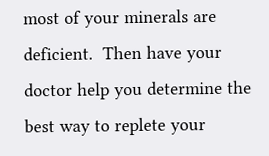most of your minerals are deficient.  Then have your doctor help you determine the best way to replete your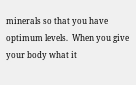minerals so that you have optimum levels.  When you give your body what it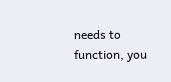needs to function, you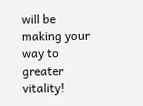will be making your way to greater vitality!